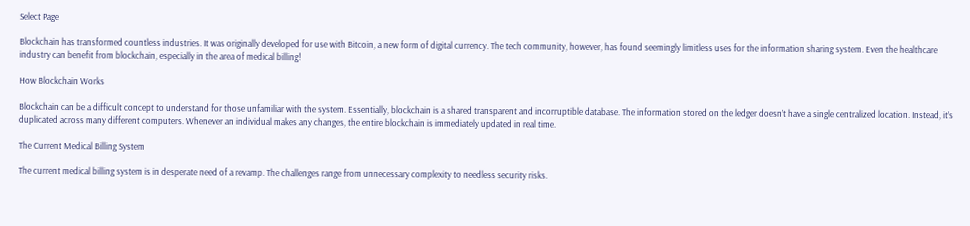Select Page

Blockchain has transformed countless industries. It was originally developed for use with Bitcoin, a new form of digital currency. The tech community, however, has found seemingly limitless uses for the information sharing system. Even the healthcare industry can benefit from blockchain, especially in the area of medical billing!

How Blockchain Works

Blockchain can be a difficult concept to understand for those unfamiliar with the system. Essentially, blockchain is a shared transparent and incorruptible database. The information stored on the ledger doesn’t have a single centralized location. Instead, it’s duplicated across many different computers. Whenever an individual makes any changes, the entire blockchain is immediately updated in real time.

The Current Medical Billing System

The current medical billing system is in desperate need of a revamp. The challenges range from unnecessary complexity to needless security risks.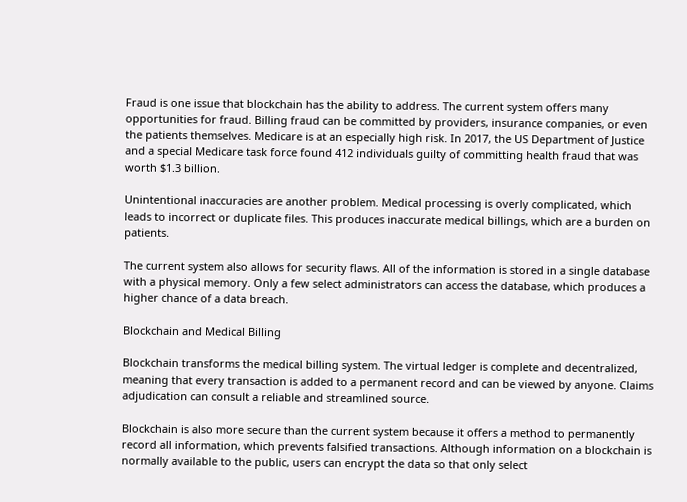Fraud is one issue that blockchain has the ability to address. The current system offers many opportunities for fraud. Billing fraud can be committed by providers, insurance companies, or even the patients themselves. Medicare is at an especially high risk. In 2017, the US Department of Justice and a special Medicare task force found 412 individuals guilty of committing health fraud that was worth $1.3 billion.

Unintentional inaccuracies are another problem. Medical processing is overly complicated, which leads to incorrect or duplicate files. This produces inaccurate medical billings, which are a burden on patients.

The current system also allows for security flaws. All of the information is stored in a single database with a physical memory. Only a few select administrators can access the database, which produces a higher chance of a data breach.

Blockchain and Medical Billing

Blockchain transforms the medical billing system. The virtual ledger is complete and decentralized, meaning that every transaction is added to a permanent record and can be viewed by anyone. Claims adjudication can consult a reliable and streamlined source.

Blockchain is also more secure than the current system because it offers a method to permanently record all information, which prevents falsified transactions. Although information on a blockchain is normally available to the public, users can encrypt the data so that only select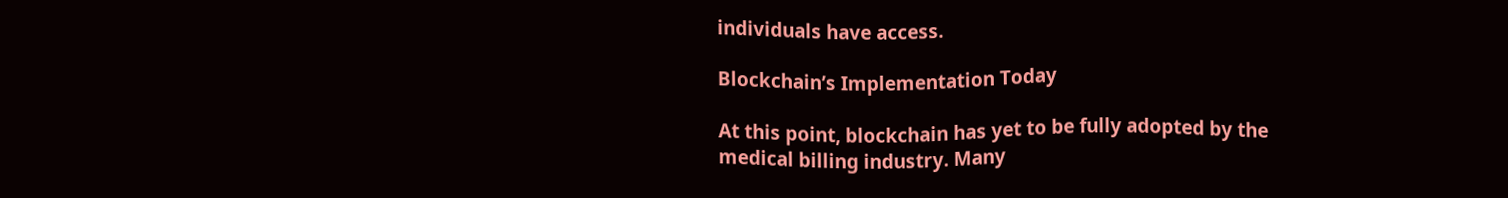individuals have access.

Blockchain’s Implementation Today

At this point, blockchain has yet to be fully adopted by the medical billing industry. Many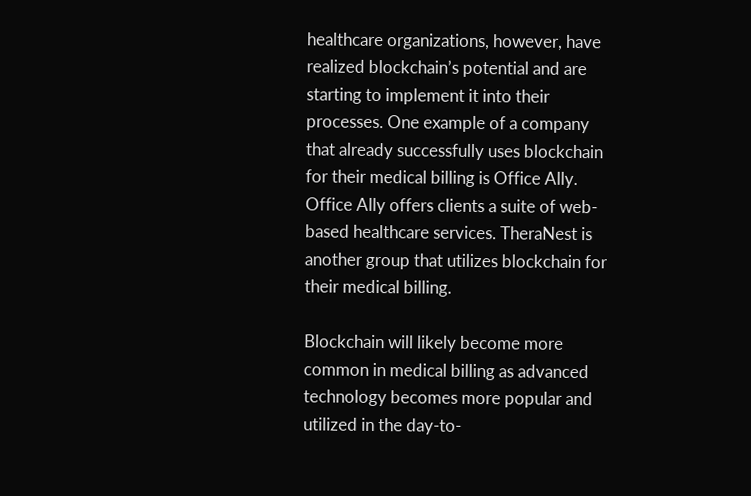healthcare organizations, however, have realized blockchain’s potential and are starting to implement it into their processes. One example of a company that already successfully uses blockchain for their medical billing is Office Ally. Office Ally offers clients a suite of web-based healthcare services. TheraNest is another group that utilizes blockchain for their medical billing.

Blockchain will likely become more common in medical billing as advanced technology becomes more popular and utilized in the day-to-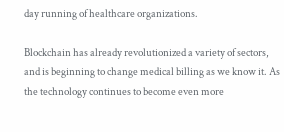day running of healthcare organizations.

Blockchain has already revolutionized a variety of sectors, and is beginning to change medical billing as we know it. As the technology continues to become even more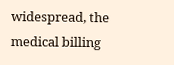widespread, the medical billing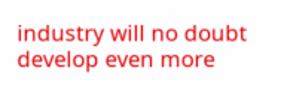industry will no doubt develop even more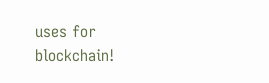uses for blockchain!